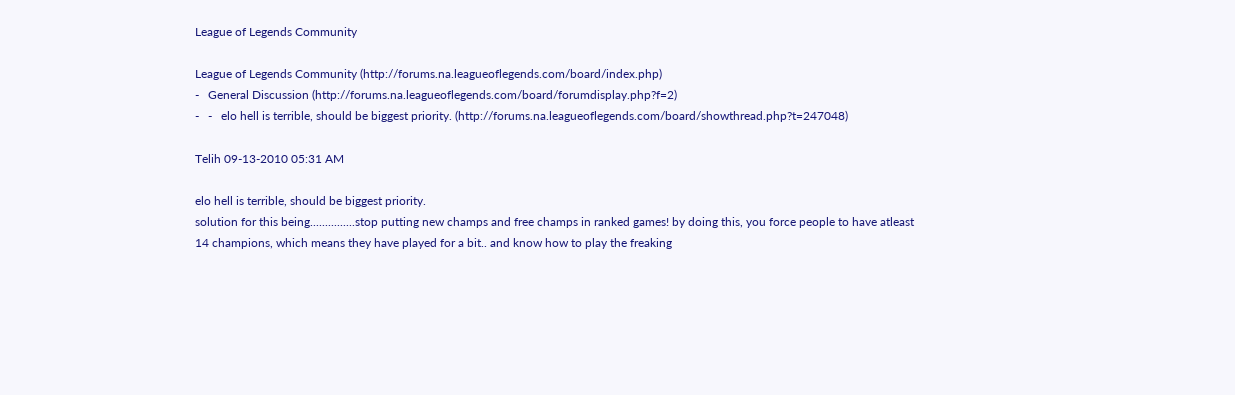League of Legends Community

League of Legends Community (http://forums.na.leagueoflegends.com/board/index.php)
-   General Discussion (http://forums.na.leagueoflegends.com/board/forumdisplay.php?f=2)
-   -   elo hell is terrible, should be biggest priority. (http://forums.na.leagueoflegends.com/board/showthread.php?t=247048)

Telih 09-13-2010 05:31 AM

elo hell is terrible, should be biggest priority.
solution for this being...............stop putting new champs and free champs in ranked games! by doing this, you force people to have atleast 14 champions, which means they have played for a bit.. and know how to play the freaking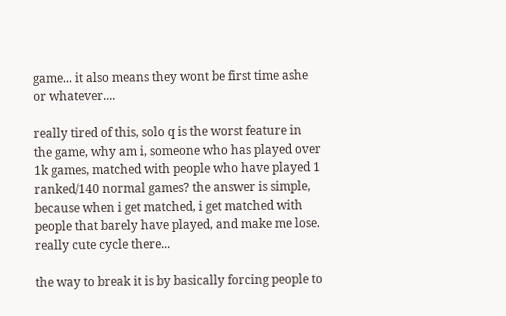game... it also means they wont be first time ashe or whatever....

really tired of this, solo q is the worst feature in the game, why am i, someone who has played over 1k games, matched with people who have played 1 ranked/140 normal games? the answer is simple, because when i get matched, i get matched with people that barely have played, and make me lose. really cute cycle there...

the way to break it is by basically forcing people to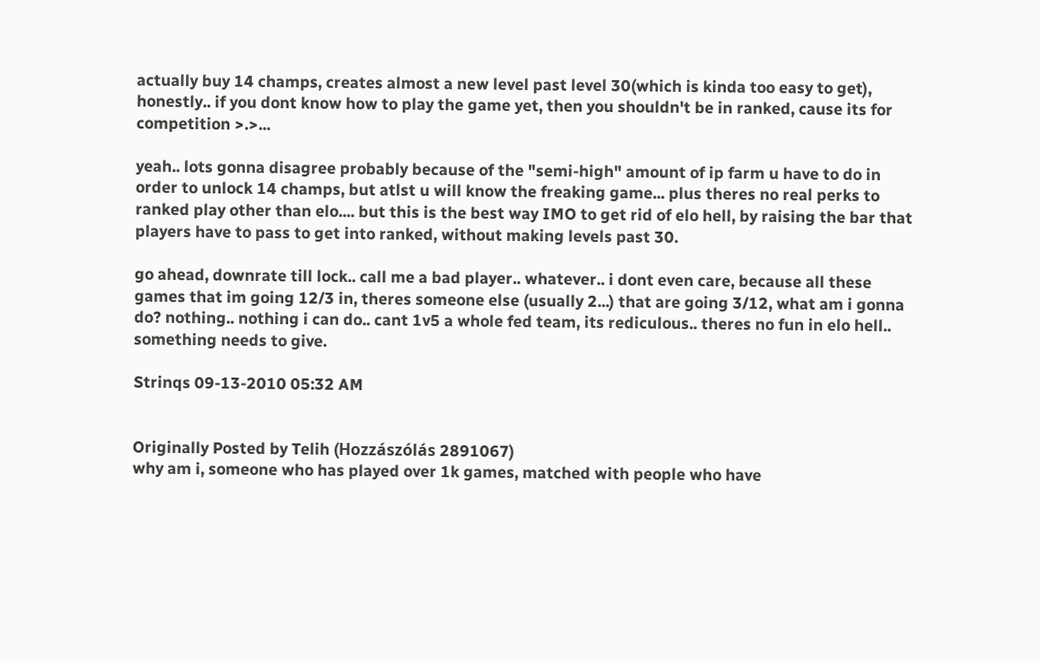actually buy 14 champs, creates almost a new level past level 30(which is kinda too easy to get), honestly.. if you dont know how to play the game yet, then you shouldn't be in ranked, cause its for competition >.>...

yeah.. lots gonna disagree probably because of the "semi-high" amount of ip farm u have to do in order to unlock 14 champs, but atlst u will know the freaking game... plus theres no real perks to ranked play other than elo.... but this is the best way IMO to get rid of elo hell, by raising the bar that players have to pass to get into ranked, without making levels past 30.

go ahead, downrate till lock.. call me a bad player.. whatever.. i dont even care, because all these games that im going 12/3 in, theres someone else (usually 2...) that are going 3/12, what am i gonna do? nothing.. nothing i can do.. cant 1v5 a whole fed team, its rediculous.. theres no fun in elo hell.. something needs to give.

Strinqs 09-13-2010 05:32 AM


Originally Posted by Telih (Hozzászólás 2891067)
why am i, someone who has played over 1k games, matched with people who have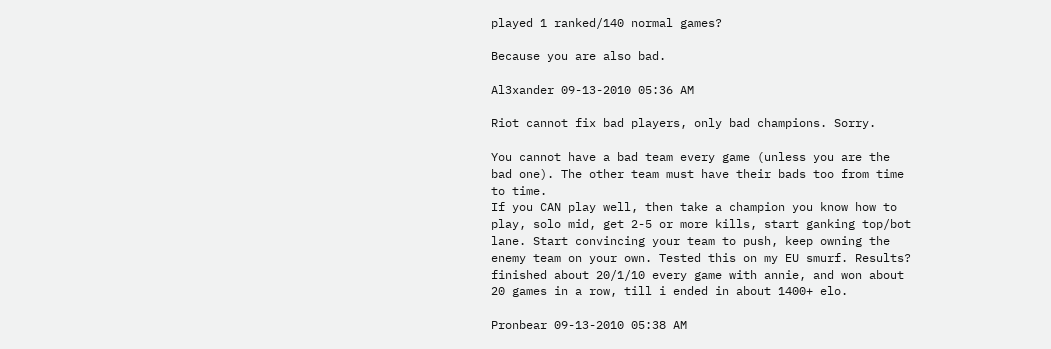played 1 ranked/140 normal games?

Because you are also bad.

Al3xander 09-13-2010 05:36 AM

Riot cannot fix bad players, only bad champions. Sorry.

You cannot have a bad team every game (unless you are the bad one). The other team must have their bads too from time to time.
If you CAN play well, then take a champion you know how to play, solo mid, get 2-5 or more kills, start ganking top/bot lane. Start convincing your team to push, keep owning the enemy team on your own. Tested this on my EU smurf. Results? finished about 20/1/10 every game with annie, and won about 20 games in a row, till i ended in about 1400+ elo.

Pronbear 09-13-2010 05:38 AM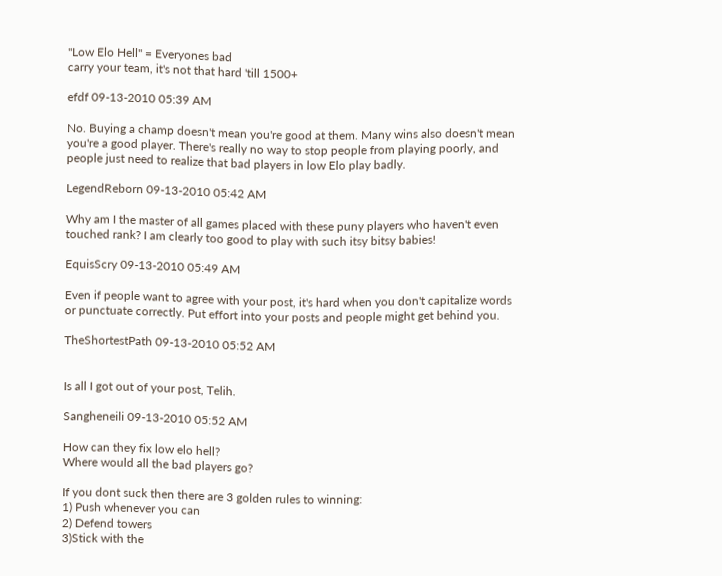"Low Elo Hell" = Everyones bad
carry your team, it's not that hard 'till 1500+

efdf 09-13-2010 05:39 AM

No. Buying a champ doesn't mean you're good at them. Many wins also doesn't mean you're a good player. There's really no way to stop people from playing poorly, and people just need to realize that bad players in low Elo play badly.

LegendReborn 09-13-2010 05:42 AM

Why am I the master of all games placed with these puny players who haven't even touched rank? I am clearly too good to play with such itsy bitsy babies!

EquisScry 09-13-2010 05:49 AM

Even if people want to agree with your post, it's hard when you don't capitalize words or punctuate correctly. Put effort into your posts and people might get behind you.

TheShortestPath 09-13-2010 05:52 AM


Is all I got out of your post, Telih.

Sangheneili 09-13-2010 05:52 AM

How can they fix low elo hell?
Where would all the bad players go?

If you dont suck then there are 3 golden rules to winning:
1) Push whenever you can
2) Defend towers
3)Stick with the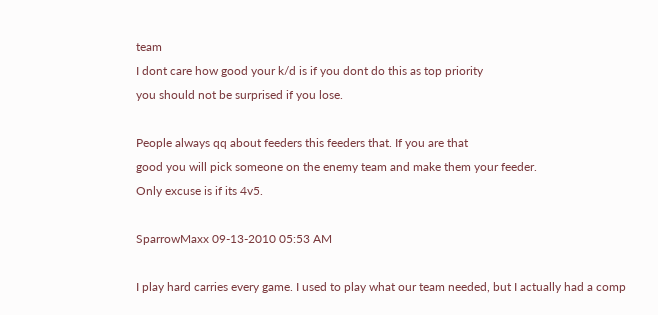team
I dont care how good your k/d is if you dont do this as top priority
you should not be surprised if you lose.

People always qq about feeders this feeders that. If you are that
good you will pick someone on the enemy team and make them your feeder.
Only excuse is if its 4v5.

SparrowMaxx 09-13-2010 05:53 AM

I play hard carries every game. I used to play what our team needed, but I actually had a comp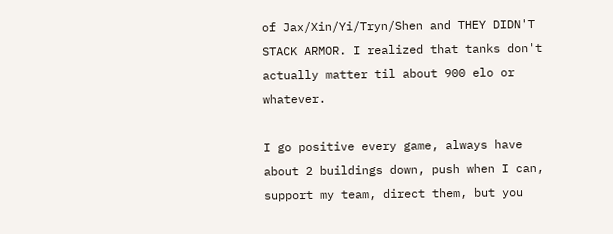of Jax/Xin/Yi/Tryn/Shen and THEY DIDN'T STACK ARMOR. I realized that tanks don't actually matter til about 900 elo or whatever.

I go positive every game, always have about 2 buildings down, push when I can, support my team, direct them, but you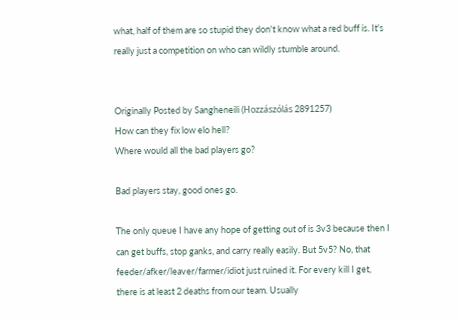what, half of them are so stupid they don't know what a red buff is. It's really just a competition on who can wildly stumble around.


Originally Posted by Sangheneili (Hozzászólás 2891257)
How can they fix low elo hell?
Where would all the bad players go?

Bad players stay, good ones go.

The only queue I have any hope of getting out of is 3v3 because then I can get buffs, stop ganks, and carry really easily. But 5v5? No, that feeder/afker/leaver/farmer/idiot just ruined it. For every kill I get, there is at least 2 deaths from our team. Usually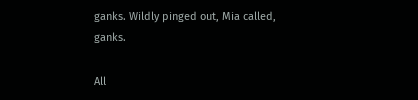ganks. Wildly pinged out, Mia called, ganks.

All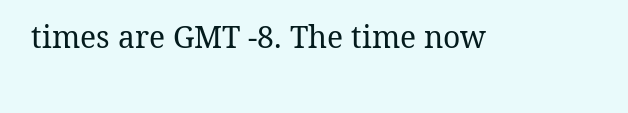times are GMT -8. The time now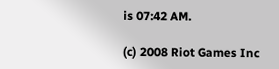is 07:42 AM.

(c) 2008 Riot Games Inc